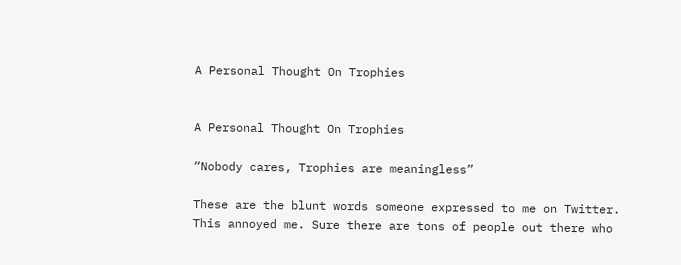A Personal Thought On Trophies


A Personal Thought On Trophies

“Nobody cares, Trophies are meaningless”

These are the blunt words someone expressed to me on Twitter.
This annoyed me. Sure there are tons of people out there who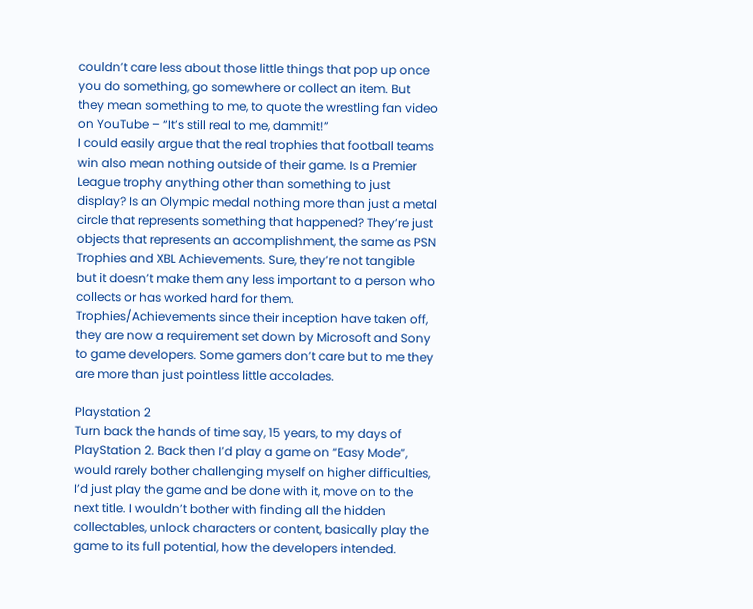couldn’t care less about those little things that pop up once you do something, go somewhere or collect an item. But they mean something to me, to quote the wrestling fan video on YouTube – “It’s still real to me, dammit!”
I could easily argue that the real trophies that football teams win also mean nothing outside of their game. Is a Premier League trophy anything other than something to just display? Is an Olympic medal nothing more than just a metal circle that represents something that happened? They’re just objects that represents an accomplishment, the same as PSN Trophies and XBL Achievements. Sure, they’re not tangible but it doesn’t make them any less important to a person who collects or has worked hard for them.
Trophies/Achievements since their inception have taken off, they are now a requirement set down by Microsoft and Sony to game developers. Some gamers don’t care but to me they are more than just pointless little accolades.

Playstation 2
Turn back the hands of time say, 15 years, to my days of PlayStation 2. Back then I’d play a game on “Easy Mode”, would rarely bother challenging myself on higher difficulties, I’d just play the game and be done with it, move on to the next title. I wouldn’t bother with finding all the hidden collectables, unlock characters or content, basically play the game to its full potential, how the developers intended.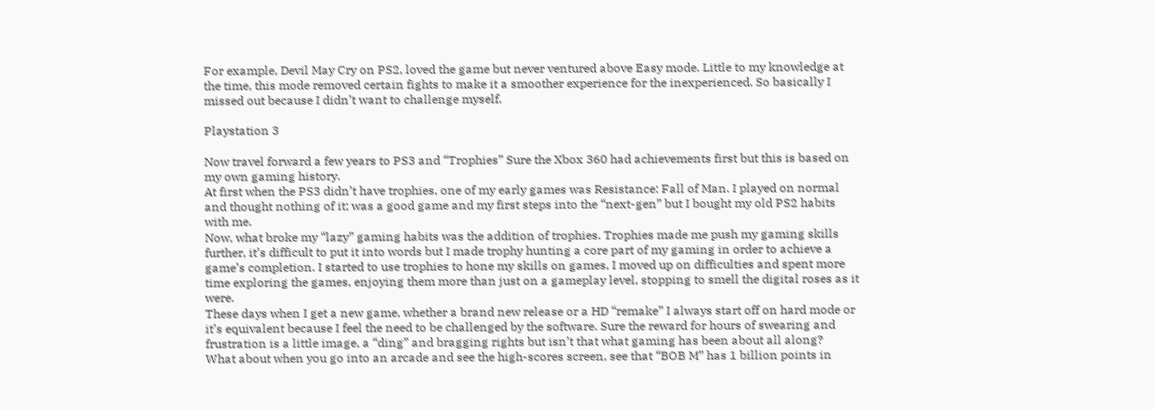For example, Devil May Cry on PS2, loved the game but never ventured above Easy mode. Little to my knowledge at the time, this mode removed certain fights to make it a smoother experience for the inexperienced. So basically I missed out because I didn’t want to challenge myself.

Playstation 3

Now travel forward a few years to PS3 and “Trophies” Sure the Xbox 360 had achievements first but this is based on my own gaming history.
At first when the PS3 didn’t have trophies, one of my early games was Resistance: Fall of Man. I played on normal and thought nothing of it; was a good game and my first steps into the “next-gen” but I bought my old PS2 habits with me.
Now, what broke my “lazy” gaming habits was the addition of trophies. Trophies made me push my gaming skills further, it’s difficult to put it into words but I made trophy hunting a core part of my gaming in order to achieve a game’s completion. I started to use trophies to hone my skills on games, I moved up on difficulties and spent more time exploring the games, enjoying them more than just on a gameplay level, stopping to smell the digital roses as it were.
These days when I get a new game, whether a brand new release or a HD “remake” I always start off on hard mode or it’s equivalent because I feel the need to be challenged by the software. Sure the reward for hours of swearing and frustration is a little image, a “ding” and bragging rights but isn’t that what gaming has been about all along?
What about when you go into an arcade and see the high-scores screen, see that “BOB M” has 1 billion points in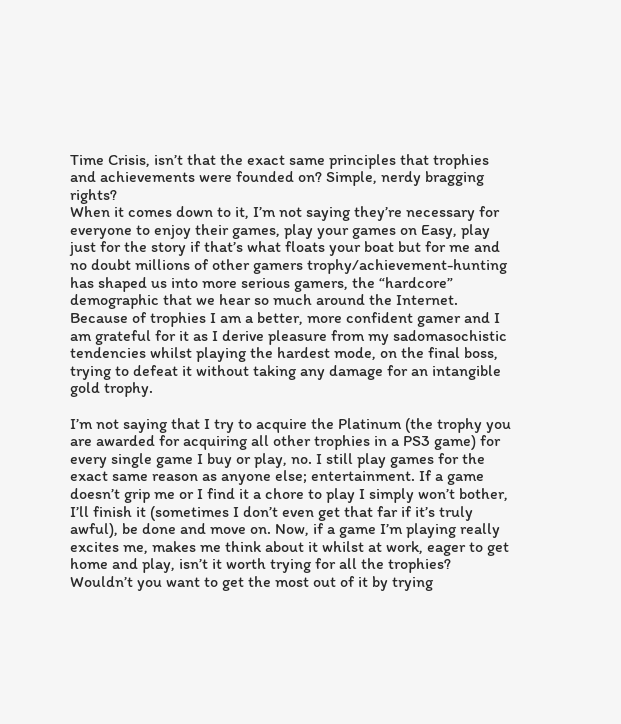Time Crisis, isn’t that the exact same principles that trophies and achievements were founded on? Simple, nerdy bragging rights?
When it comes down to it, I’m not saying they’re necessary for everyone to enjoy their games, play your games on Easy, play just for the story if that’s what floats your boat but for me and no doubt millions of other gamers trophy/achievement-hunting has shaped us into more serious gamers, the “hardcore” demographic that we hear so much around the Internet.
Because of trophies I am a better, more confident gamer and I am grateful for it as I derive pleasure from my sadomasochistic tendencies whilst playing the hardest mode, on the final boss, trying to defeat it without taking any damage for an intangible gold trophy.

I’m not saying that I try to acquire the Platinum (the trophy you are awarded for acquiring all other trophies in a PS3 game) for every single game I buy or play, no. I still play games for the exact same reason as anyone else; entertainment. If a game doesn’t grip me or I find it a chore to play I simply won’t bother, I’ll finish it (sometimes I don’t even get that far if it’s truly awful), be done and move on. Now, if a game I’m playing really excites me, makes me think about it whilst at work, eager to get home and play, isn’t it worth trying for all the trophies? Wouldn’t you want to get the most out of it by trying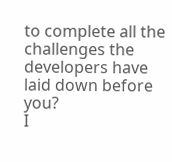to complete all the challenges the developers have laid down before you?
I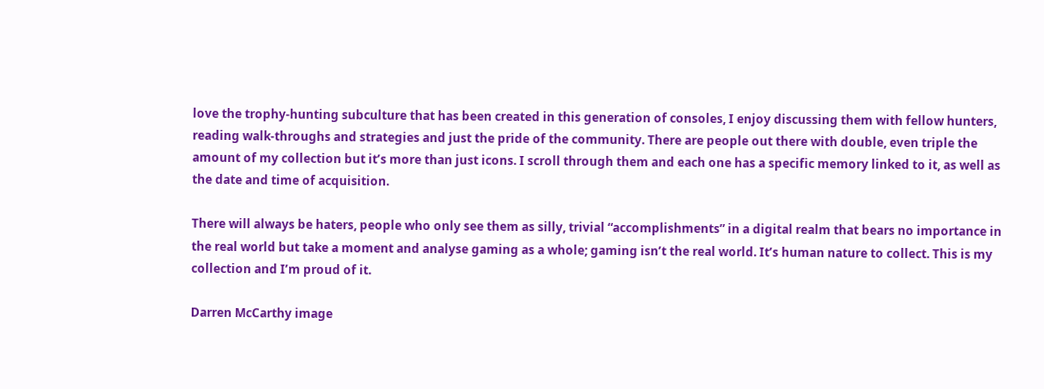love the trophy-hunting subculture that has been created in this generation of consoles, I enjoy discussing them with fellow hunters, reading walk-throughs and strategies and just the pride of the community. There are people out there with double, even triple the amount of my collection but it’s more than just icons. I scroll through them and each one has a specific memory linked to it, as well as the date and time of acquisition.

There will always be haters, people who only see them as silly, trivial “accomplishments” in a digital realm that bears no importance in the real world but take a moment and analyse gaming as a whole; gaming isn’t the real world. It’s human nature to collect. This is my collection and I’m proud of it.

Darren McCarthy image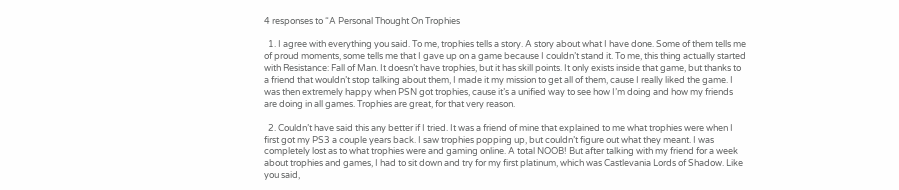4 responses to “A Personal Thought On Trophies

  1. I agree with everything you said. To me, trophies tells a story. A story about what I have done. Some of them tells me of proud moments, some tells me that I gave up on a game because I couldn’t stand it. To me, this thing actually started with Resistance: Fall of Man. It doesn’t have trophies, but it has skill points. It only exists inside that game, but thanks to a friend that wouldn’t stop talking about them, I made it my mission to get all of them, cause I really liked the game. I was then extremely happy when PSN got trophies, cause it’s a unified way to see how I’m doing and how my friends are doing in all games. Trophies are great, for that very reason.

  2. Couldn’t have said this any better if I tried. It was a friend of mine that explained to me what trophies were when I first got my PS3 a couple years back. I saw trophies popping up, but couldn’t figure out what they meant. I was completely lost as to what trophies were and gaming online. A total NOOB! But after talking with my friend for a week about trophies and games, I had to sit down and try for my first platinum, which was Castlevania Lords of Shadow. Like you said,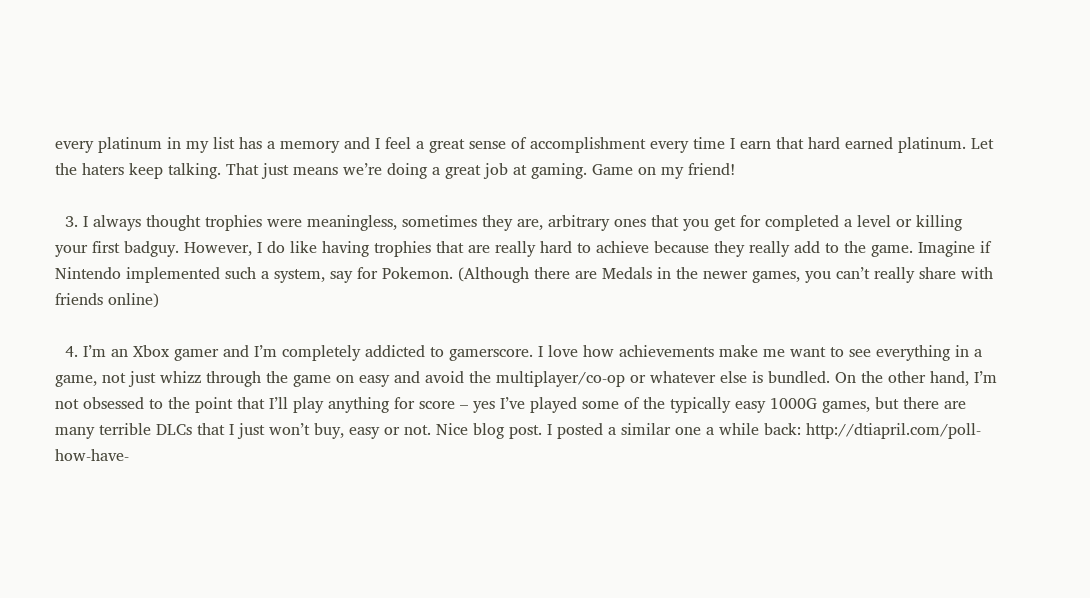every platinum in my list has a memory and I feel a great sense of accomplishment every time I earn that hard earned platinum. Let the haters keep talking. That just means we’re doing a great job at gaming. Game on my friend!

  3. I always thought trophies were meaningless, sometimes they are, arbitrary ones that you get for completed a level or killing your first badguy. However, I do like having trophies that are really hard to achieve because they really add to the game. Imagine if Nintendo implemented such a system, say for Pokemon. (Although there are Medals in the newer games, you can’t really share with friends online)

  4. I’m an Xbox gamer and I’m completely addicted to gamerscore. I love how achievements make me want to see everything in a game, not just whizz through the game on easy and avoid the multiplayer/co-op or whatever else is bundled. On the other hand, I’m not obsessed to the point that I’ll play anything for score – yes I’ve played some of the typically easy 1000G games, but there are many terrible DLCs that I just won’t buy, easy or not. Nice blog post. I posted a similar one a while back: http://dtiapril.com/poll-how-have-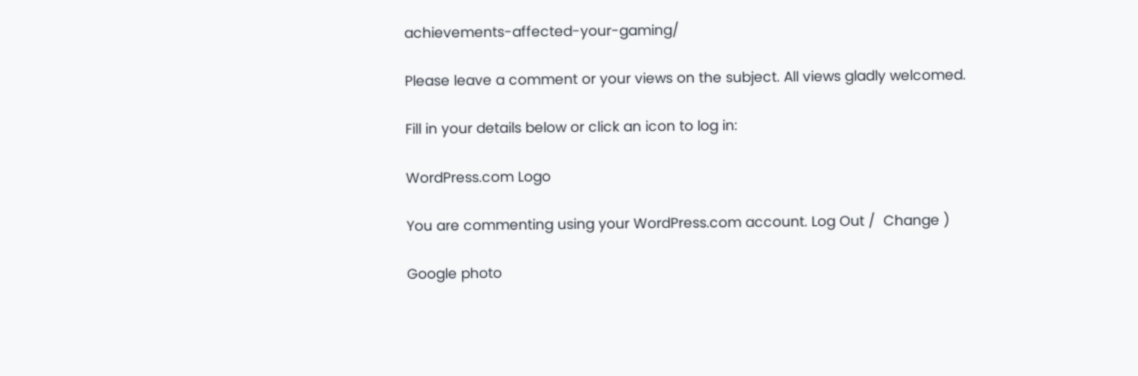achievements-affected-your-gaming/

Please leave a comment or your views on the subject. All views gladly welcomed.

Fill in your details below or click an icon to log in:

WordPress.com Logo

You are commenting using your WordPress.com account. Log Out /  Change )

Google photo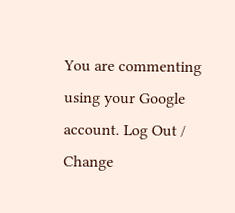You are commenting using your Google account. Log Out /  Change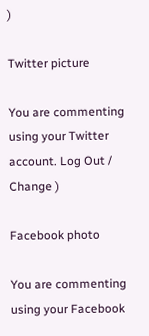)

Twitter picture

You are commenting using your Twitter account. Log Out /  Change )

Facebook photo

You are commenting using your Facebook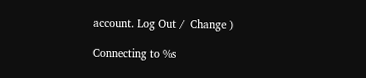account. Log Out /  Change )

Connecting to %s